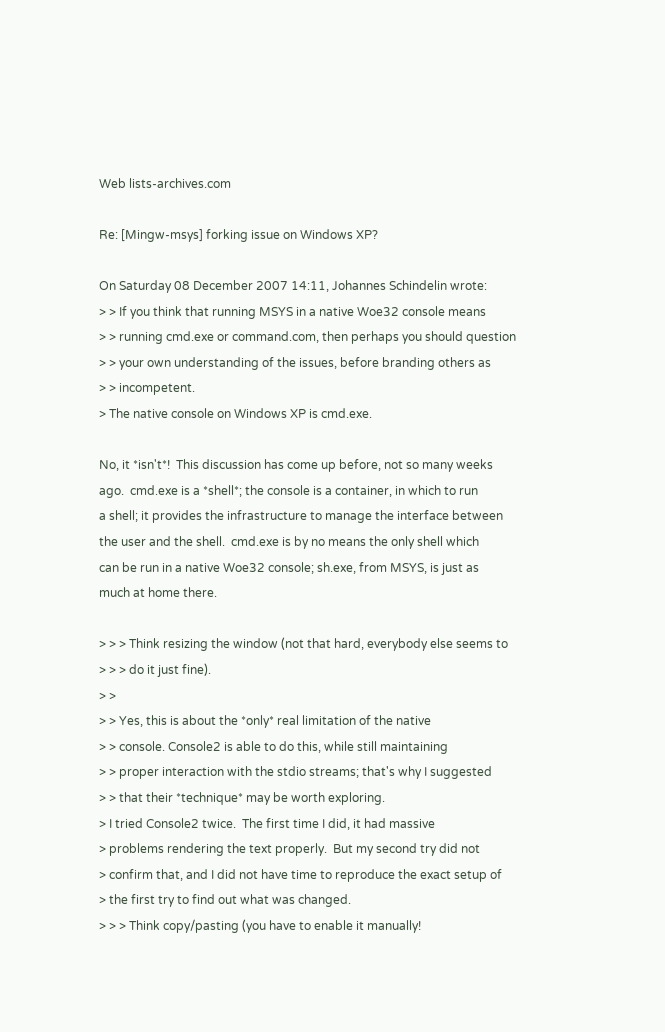Web lists-archives.com

Re: [Mingw-msys] forking issue on Windows XP?

On Saturday 08 December 2007 14:11, Johannes Schindelin wrote:
> > If you think that running MSYS in a native Woe32 console means
> > running cmd.exe or command.com, then perhaps you should question
> > your own understanding of the issues, before branding others as
> > incompetent.
> The native console on Windows XP is cmd.exe.

No, it *isn't*!  This discussion has come up before, not so many weeks
ago.  cmd.exe is a *shell*; the console is a container, in which to run
a shell; it provides the infrastructure to manage the interface between
the user and the shell.  cmd.exe is by no means the only shell which
can be run in a native Woe32 console; sh.exe, from MSYS, is just as
much at home there.

> > > Think resizing the window (not that hard, everybody else seems to
> > > do it just fine).
> >
> > Yes, this is about the *only* real limitation of the native
> > console. Console2 is able to do this, while still maintaining
> > proper interaction with the stdio streams; that's why I suggested
> > that their *technique* may be worth exploring.
> I tried Console2 twice.  The first time I did, it had massive
> problems rendering the text properly.  But my second try did not
> confirm that, and I did not have time to reproduce the exact setup of
> the first try to find out what was changed.
> > > Think copy/pasting (you have to enable it manually!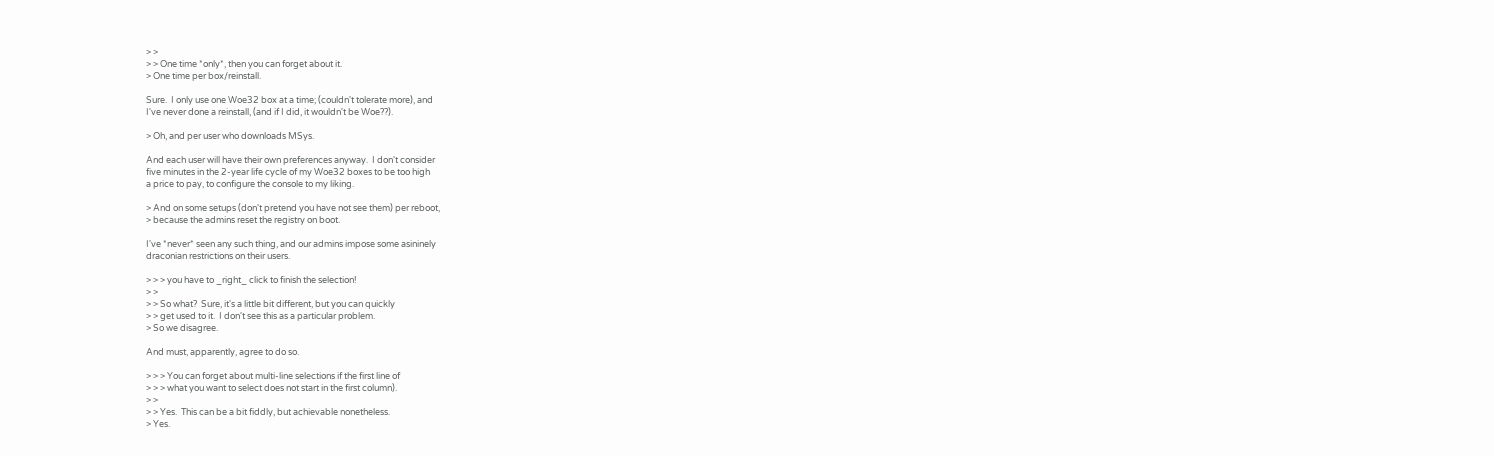> >
> > One time *only*, then you can forget about it.
> One time per box/reinstall.

Sure.  I only use one Woe32 box at a time; (couldn't tolerate more), and
I've never done a reinstall, (and if I did, it wouldn't be Woe??).

> Oh, and per user who downloads MSys.

And each user will have their own preferences anyway.  I don't consider
five minutes in the 2-year life cycle of my Woe32 boxes to be too high
a price to pay, to configure the console to my liking.

> And on some setups (don't pretend you have not see them) per reboot,
> because the admins reset the registry on boot.

I've *never* seen any such thing, and our admins impose some asininely
draconian restrictions on their users.

> > > you have to _right_ click to finish the selection!
> >
> > So what?  Sure, it's a little bit different, but you can quickly
> > get used to it.  I don't see this as a particular problem.
> So we disagree.

And must, apparently, agree to do so.

> > > You can forget about multi-line selections if the first line of
> > > what you want to select does not start in the first column).
> >
> > Yes.  This can be a bit fiddly, but achievable nonetheless.
> Yes.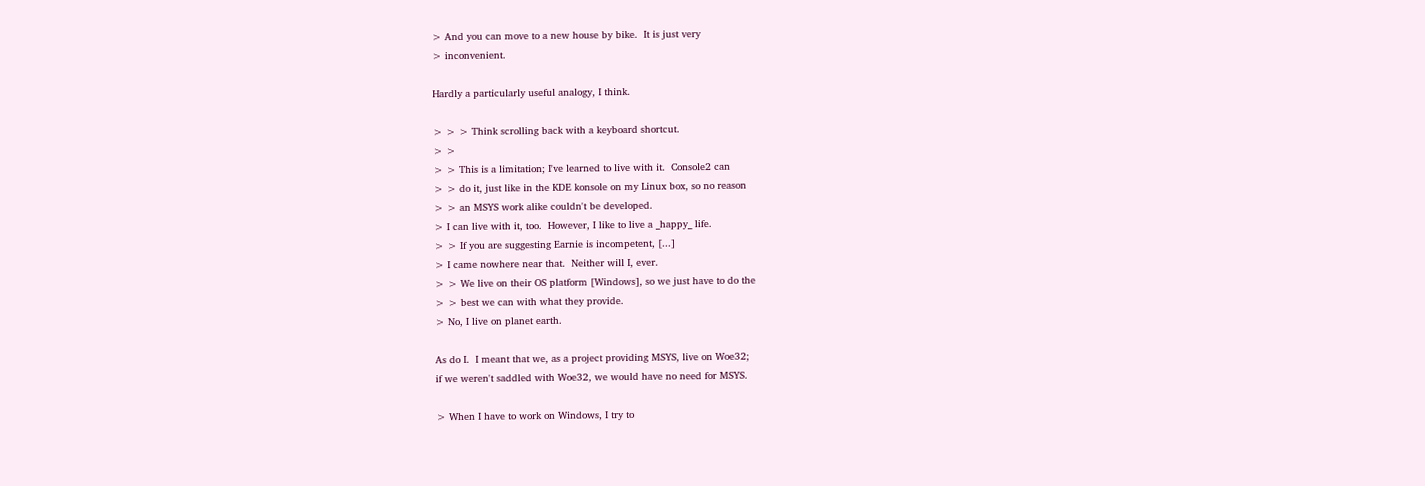> And you can move to a new house by bike.  It is just very
> inconvenient.

Hardly a particularly useful analogy, I think.

> > > Think scrolling back with a keyboard shortcut.
> >
> > This is a limitation; I've learned to live with it.  Console2 can
> > do it, just like in the KDE konsole on my Linux box, so no reason
> > an MSYS work alike couldn't be developed.
> I can live with it, too.  However, I like to live a _happy_ life.
> > If you are suggesting Earnie is incompetent, [...]
> I came nowhere near that.  Neither will I, ever.
> > We live on their OS platform [Windows], so we just have to do the
> > best we can with what they provide.
> No, I live on planet earth.

As do I.  I meant that we, as a project providing MSYS, live on Woe32;
if we weren't saddled with Woe32, we would have no need for MSYS.

> When I have to work on Windows, I try to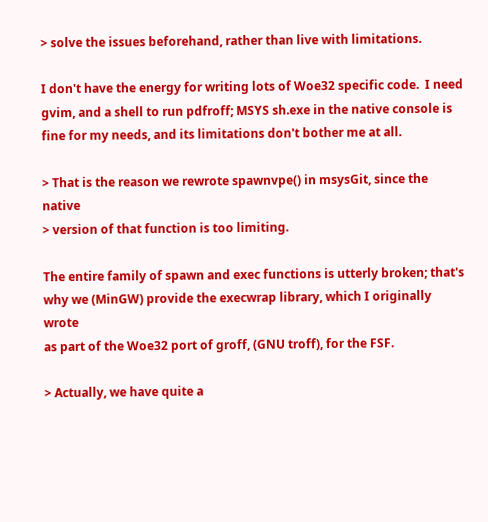> solve the issues beforehand, rather than live with limitations.

I don't have the energy for writing lots of Woe32 specific code.  I need
gvim, and a shell to run pdfroff; MSYS sh.exe in the native console is
fine for my needs, and its limitations don't bother me at all.

> That is the reason we rewrote spawnvpe() in msysGit, since the native
> version of that function is too limiting.

The entire family of spawn and exec functions is utterly broken; that's
why we (MinGW) provide the execwrap library, which I originally wrote
as part of the Woe32 port of groff, (GNU troff), for the FSF.

> Actually, we have quite a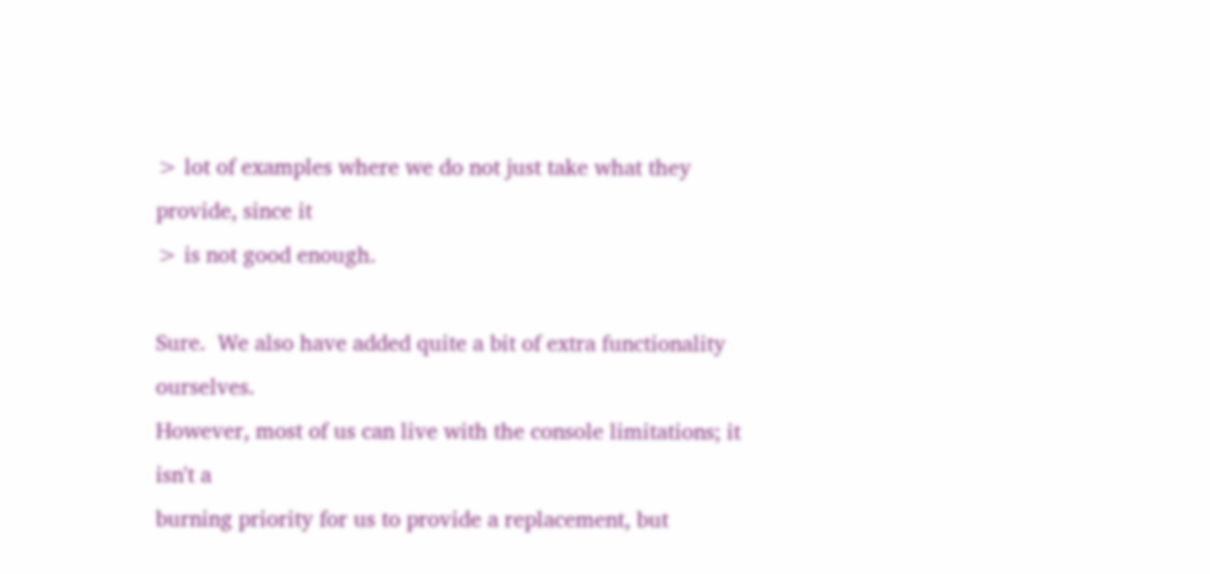> lot of examples where we do not just take what they provide, since it
> is not good enough.

Sure.  We also have added quite a bit of extra functionality ourselves.
However, most of us can live with the console limitations; it isn't a
burning priority for us to provide a replacement, but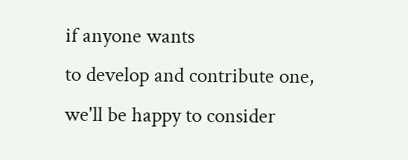if anyone wants
to develop and contribute one, we'll be happy to consider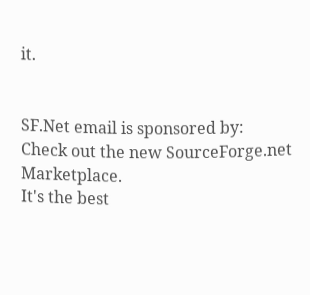it.


SF.Net email is sponsored by:
Check out the new SourceForge.net Marketplace.
It's the best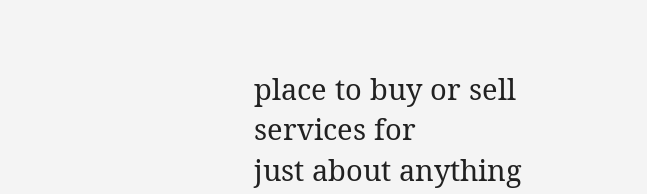place to buy or sell services for
just about anything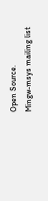Open Source.
Mingw-msys mailing list